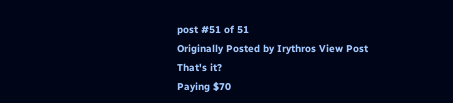post #51 of 51
Originally Posted by Irythros View Post
That's it?
Paying $70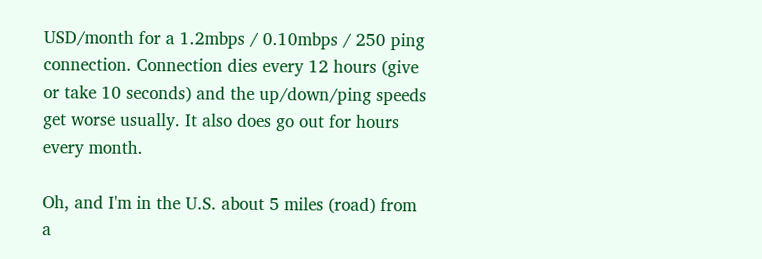USD/month for a 1.2mbps / 0.10mbps / 250 ping connection. Connection dies every 12 hours (give or take 10 seconds) and the up/down/ping speeds get worse usually. It also does go out for hours every month.

Oh, and I'm in the U.S. about 5 miles (road) from a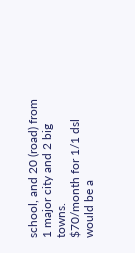school, and 20 (road) from 1 major city and 2 big towns.
$70/month for 1/1 dsl would be a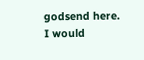godsend here.
I would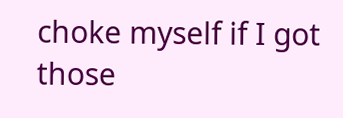choke myself if I got those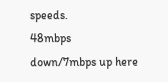speeds.
48mbps down/7mbps up here